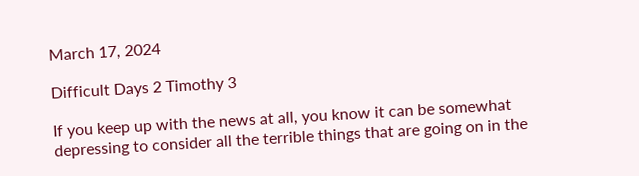March 17, 2024

Difficult Days 2 Timothy 3

If you keep up with the news at all, you know it can be somewhat depressing to consider all the terrible things that are going on in the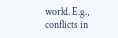world. E.g., conflicts in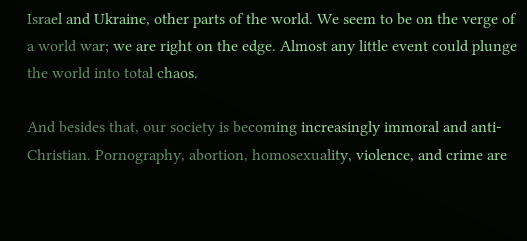Israel and Ukraine, other parts of the world. We seem to be on the verge of a world war; we are right on the edge. Almost any little event could plunge the world into total chaos.

And besides that, our society is becoming increasingly immoral and anti-Christian. Pornography, abortion, homosexuality, violence, and crime are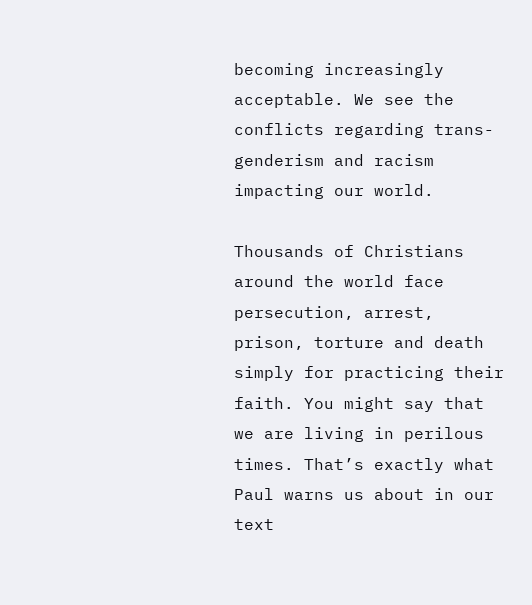becoming increasingly acceptable. We see the conflicts regarding trans-genderism and racism impacting our world.

Thousands of Christians around the world face persecution, arrest, prison, torture and death simply for practicing their faith. You might say that we are living in perilous times. That’s exactly what Paul warns us about in our text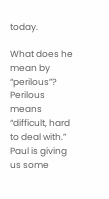today.

What does he mean by “perilous”? Perilous means “difficult, hard to deal with.” Paul is giving us some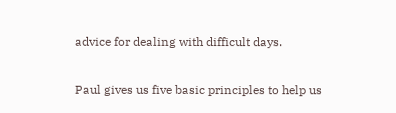advice for dealing with difficult days.

Paul gives us five basic principles to help us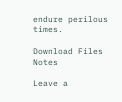endure perilous times.

Download Files Notes

Leave a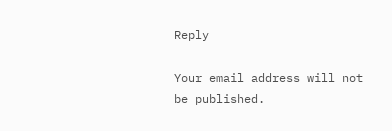Reply

Your email address will not be published.